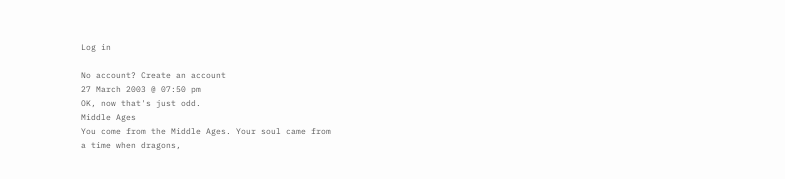Log in

No account? Create an account
27 March 2003 @ 07:50 pm
OK, now that's just odd.
Middle Ages
You come from the Middle Ages. Your soul came from
a time when dragons,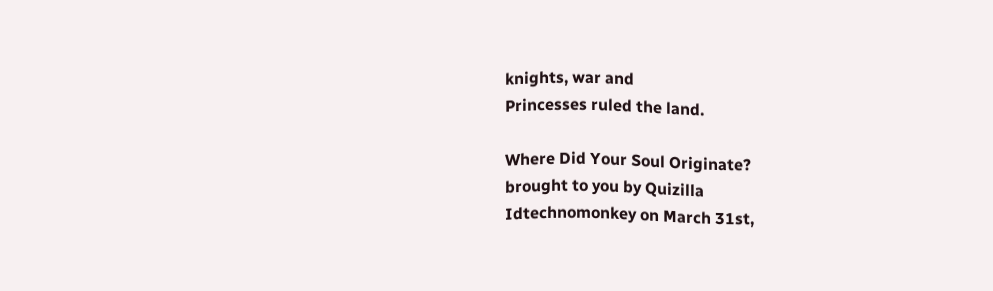knights, war and
Princesses ruled the land.

Where Did Your Soul Originate?
brought to you by Quizilla
Idtechnomonkey on March 31st,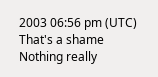2003 06:56 pm (UTC)
That's a shame
Nothing really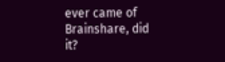ever came of Brainshare, did it?